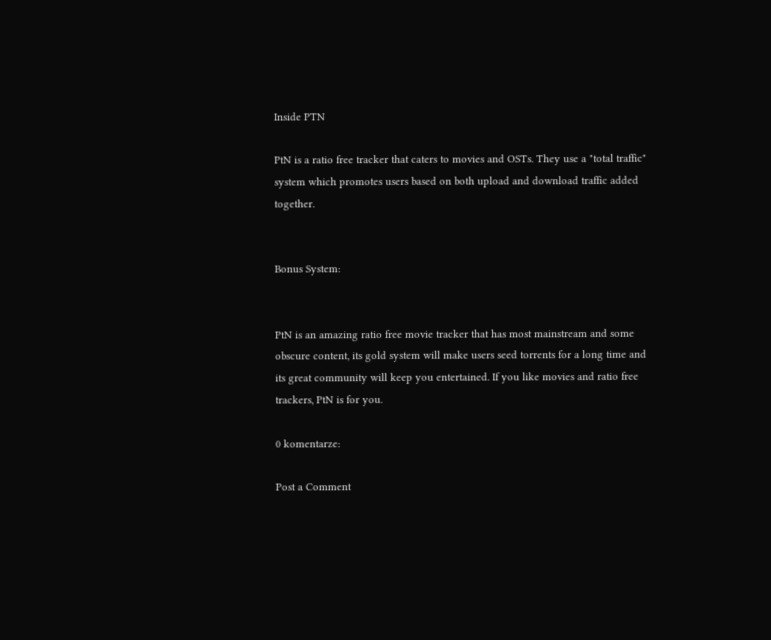Inside PTN

PtN is a ratio free tracker that caters to movies and OSTs. They use a "total traffic" system which promotes users based on both upload and download traffic added together.


Bonus System:


PtN is an amazing ratio free movie tracker that has most mainstream and some obscure content, its gold system will make users seed torrents for a long time and its great community will keep you entertained. If you like movies and ratio free trackers, PtN is for you.

0 komentarze:

Post a Comment